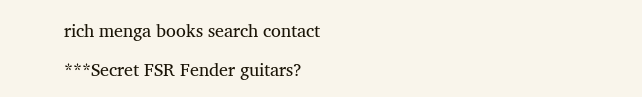rich menga books search contact

***Secret FSR Fender guitars?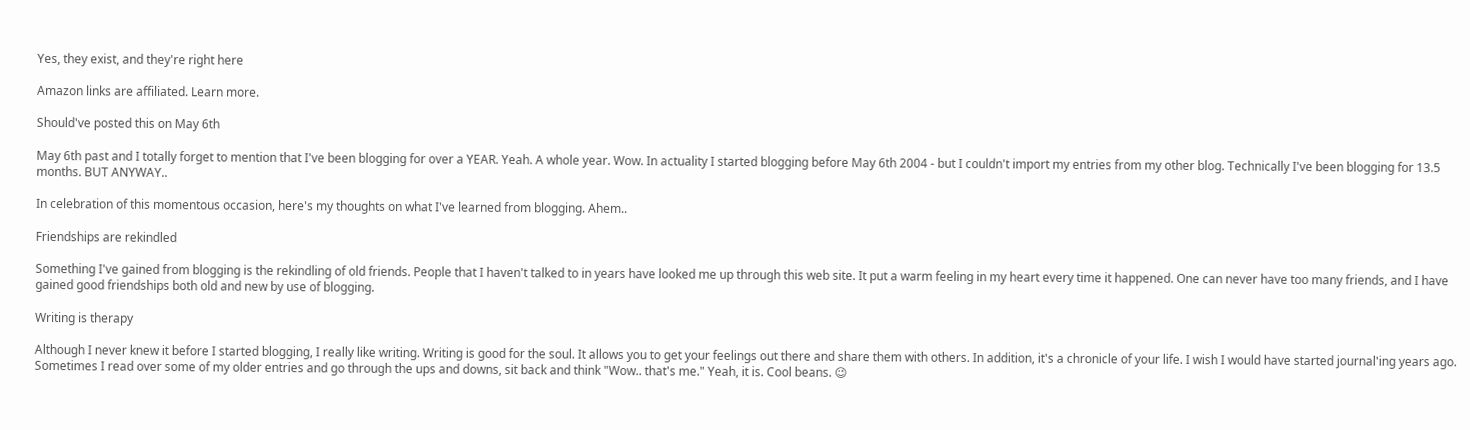Yes, they exist, and they're right here

Amazon links are affiliated. Learn more.

Should've posted this on May 6th

May 6th past and I totally forget to mention that I've been blogging for over a YEAR. Yeah. A whole year. Wow. In actuality I started blogging before May 6th 2004 - but I couldn't import my entries from my other blog. Technically I've been blogging for 13.5 months. BUT ANYWAY..

In celebration of this momentous occasion, here's my thoughts on what I've learned from blogging. Ahem..

Friendships are rekindled

Something I've gained from blogging is the rekindling of old friends. People that I haven't talked to in years have looked me up through this web site. It put a warm feeling in my heart every time it happened. One can never have too many friends, and I have gained good friendships both old and new by use of blogging.

Writing is therapy

Although I never knew it before I started blogging, I really like writing. Writing is good for the soul. It allows you to get your feelings out there and share them with others. In addition, it's a chronicle of your life. I wish I would have started journal'ing years ago. Sometimes I read over some of my older entries and go through the ups and downs, sit back and think "Wow.. that's me." Yeah, it is. Cool beans. 😉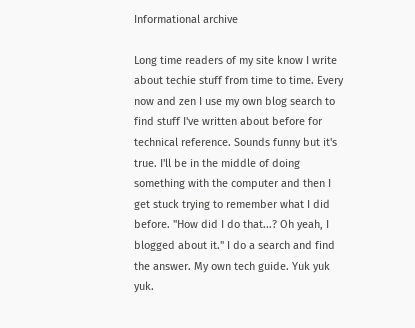Informational archive

Long time readers of my site know I write about techie stuff from time to time. Every now and zen I use my own blog search to find stuff I've written about before for technical reference. Sounds funny but it's true. I'll be in the middle of doing something with the computer and then I get stuck trying to remember what I did before. "How did I do that...? Oh yeah, I blogged about it." I do a search and find the answer. My own tech guide. Yuk yuk yuk.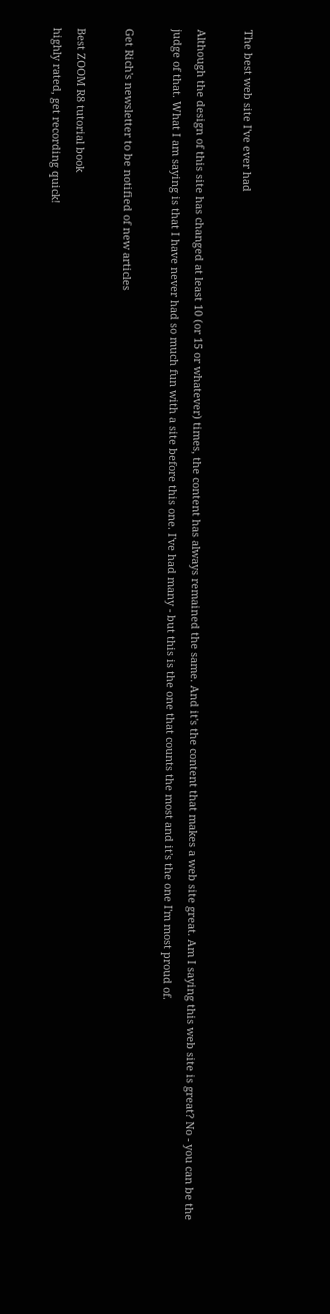The best web site I've ever had

Although the design of this site has changed at least 10 (or 15 or whatever) times, the content has always remained the same. And it's the content that makes a web site great. Am I saying this web site is great? No - you can be the judge of that. What I am saying is that I have never had so much fun with a site before this one. I've had many - but this is the one that counts the most and it's the one I'm most proud of.

Get Rich's newsletter to be notified of new articles

Best ZOOM R8 tutorial book
highly rated, get recording quick!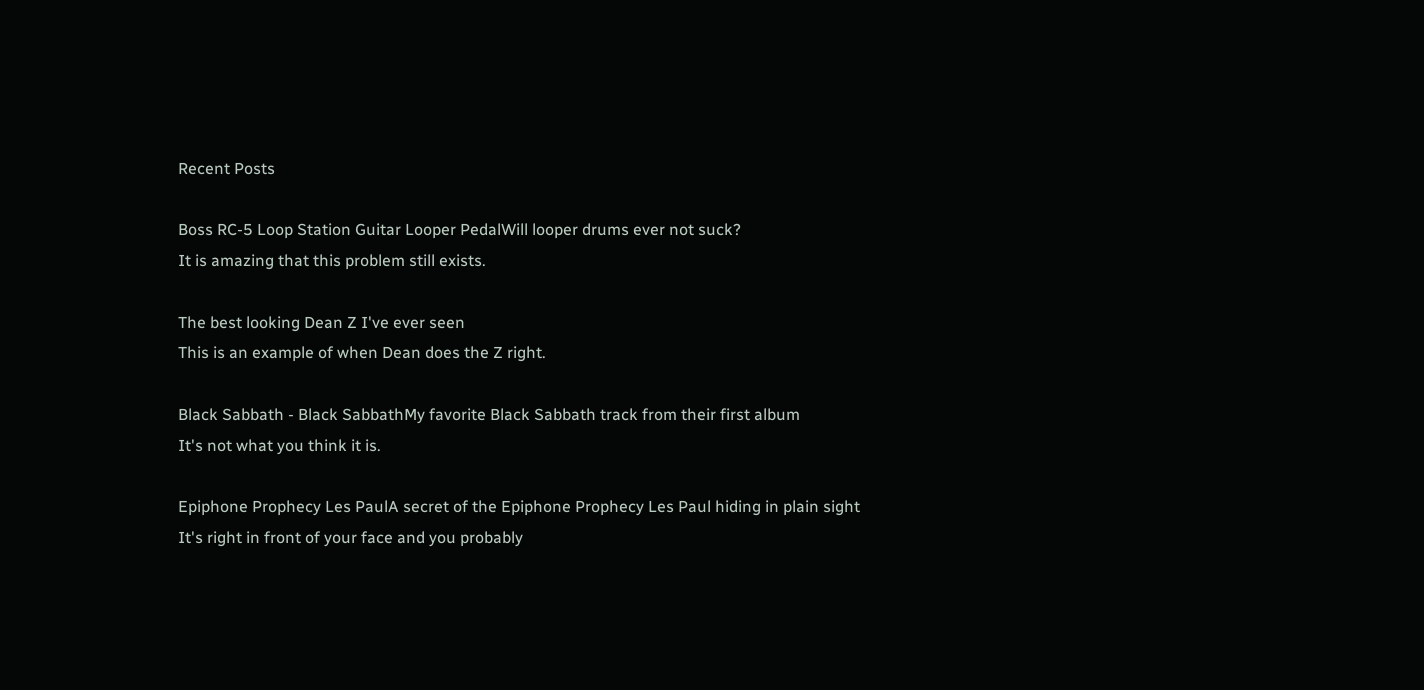Recent Posts

Boss RC-5 Loop Station Guitar Looper PedalWill looper drums ever not suck?
It is amazing that this problem still exists.

The best looking Dean Z I've ever seen
This is an example of when Dean does the Z right.

Black Sabbath - Black SabbathMy favorite Black Sabbath track from their first album
It's not what you think it is.

Epiphone Prophecy Les PaulA secret of the Epiphone Prophecy Les Paul hiding in plain sight
It's right in front of your face and you probably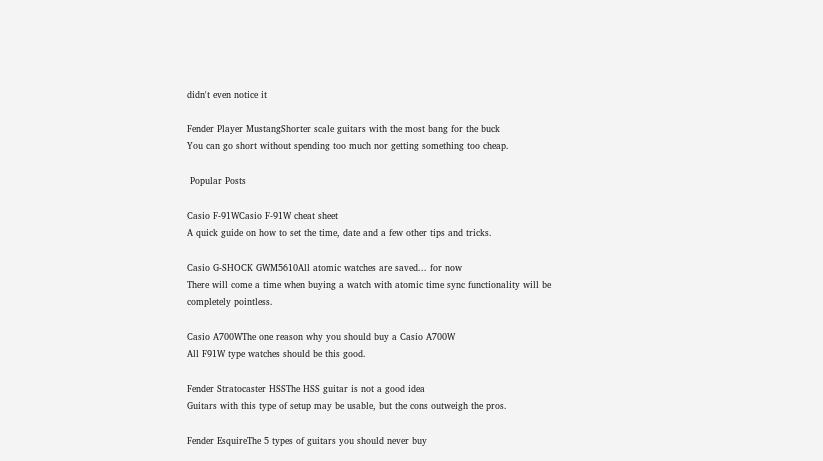didn't even notice it

Fender Player MustangShorter scale guitars with the most bang for the buck
You can go short without spending too much nor getting something too cheap.

 Popular Posts

Casio F-91WCasio F-91W cheat sheet
A quick guide on how to set the time, date and a few other tips and tricks.

Casio G-SHOCK GWM5610All atomic watches are saved... for now
There will come a time when buying a watch with atomic time sync functionality will be completely pointless.

Casio A700WThe one reason why you should buy a Casio A700W
All F91W type watches should be this good.

Fender Stratocaster HSSThe HSS guitar is not a good idea
Guitars with this type of setup may be usable, but the cons outweigh the pros.

Fender EsquireThe 5 types of guitars you should never buy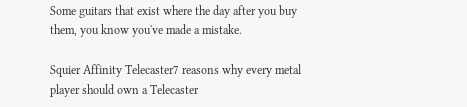Some guitars that exist where the day after you buy them, you know you've made a mistake.

Squier Affinity Telecaster7 reasons why every metal player should own a Telecaster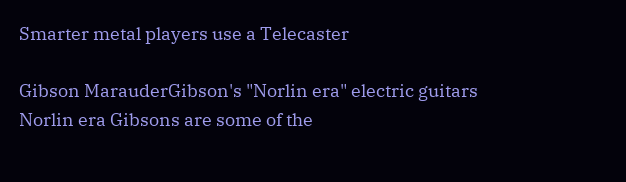Smarter metal players use a Telecaster

Gibson MarauderGibson's "Norlin era" electric guitars
Norlin era Gibsons are some of the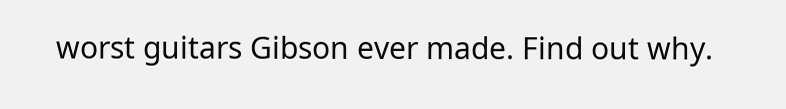worst guitars Gibson ever made. Find out why.